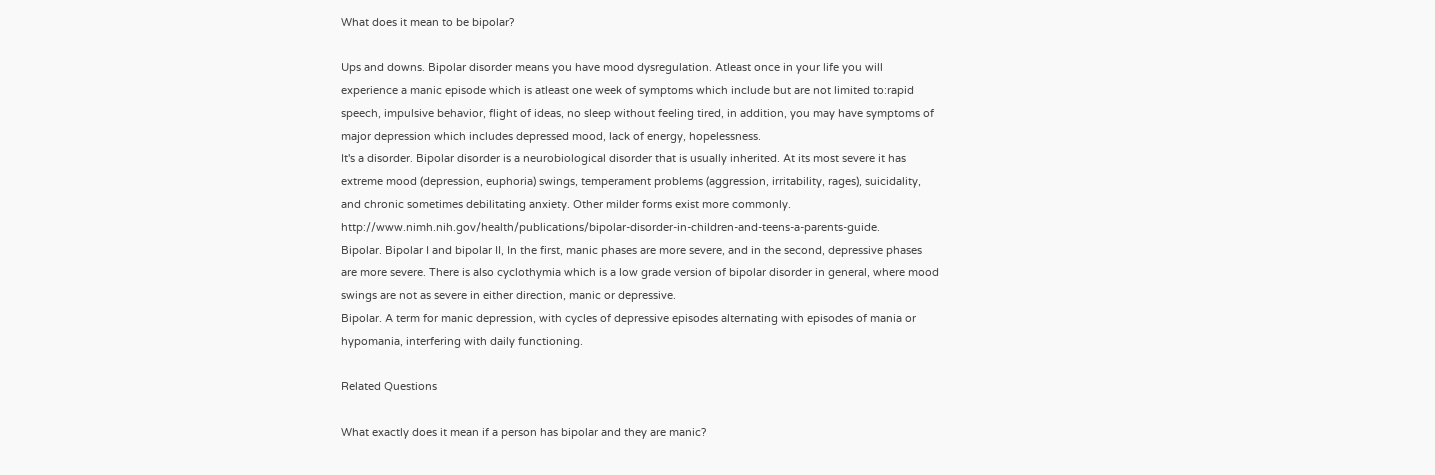What does it mean to be bipolar?

Ups and downs. Bipolar disorder means you have mood dysregulation. Atleast once in your life you will experience a manic episode which is atleast one week of symptoms which include but are not limited to:rapid speech, impulsive behavior, flight of ideas, no sleep without feeling tired, in addition, you may have symptoms of major depression which includes depressed mood, lack of energy, hopelessness.
It's a disorder. Bipolar disorder is a neurobiological disorder that is usually inherited. At its most severe it has extreme mood (depression, euphoria) swings, temperament problems (aggression, irritability, rages), suicidality, and chronic sometimes debilitating anxiety. Other milder forms exist more commonly. http://www.nimh.nih.gov/health/publications/bipolar-disorder-in-children-and-teens-a-parents-guide.
Bipolar. Bipolar I and bipolar II, In the first, manic phases are more severe, and in the second, depressive phases are more severe. There is also cyclothymia which is a low grade version of bipolar disorder in general, where mood swings are not as severe in either direction, manic or depressive.
Bipolar. A term for manic depression, with cycles of depressive episodes alternating with episodes of mania or hypomania, interfering with daily functioning.

Related Questions

What exactly does it mean if a person has bipolar and they are manic?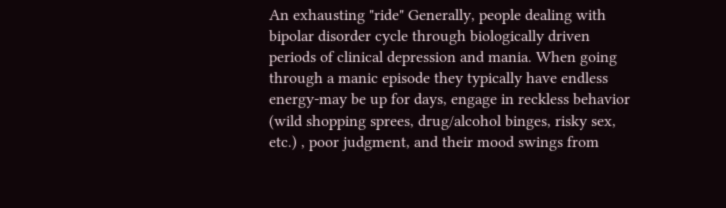An exhausting "ride" Generally, people dealing with bipolar disorder cycle through biologically driven periods of clinical depression and mania. When going through a manic episode they typically have endless energy-may be up for days, engage in reckless behavior (wild shopping sprees, drug/alcohol binges, risky sex, etc.) , poor judgment, and their mood swings from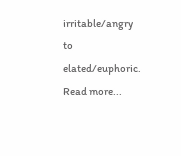irritable/angry to elated/euphoric. Read more...